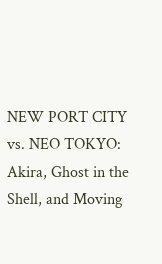NEW PORT CITY vs. NEO TOKYO: Akira, Ghost in the Shell, and Moving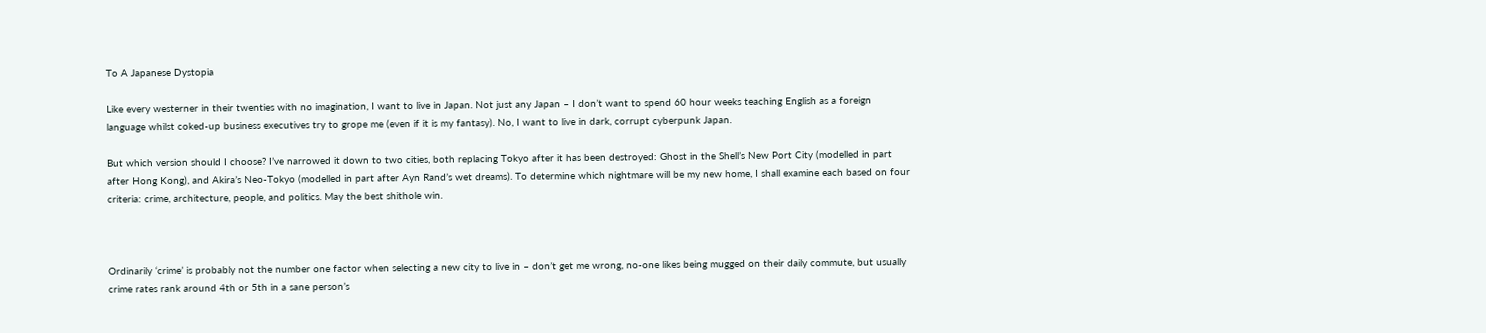To A Japanese Dystopia

Like every westerner in their twenties with no imagination, I want to live in Japan. Not just any Japan – I don’t want to spend 60 hour weeks teaching English as a foreign language whilst coked-up business executives try to grope me (even if it is my fantasy). No, I want to live in dark, corrupt cyberpunk Japan.

But which version should I choose? I’ve narrowed it down to two cities, both replacing Tokyo after it has been destroyed: Ghost in the Shell’s New Port City (modelled in part after Hong Kong), and Akira’s Neo-Tokyo (modelled in part after Ayn Rand’s wet dreams). To determine which nightmare will be my new home, I shall examine each based on four criteria: crime, architecture, people, and politics. May the best shithole win.



Ordinarily ‘crime’ is probably not the number one factor when selecting a new city to live in – don’t get me wrong, no-one likes being mugged on their daily commute, but usually crime rates rank around 4th or 5th in a sane person’s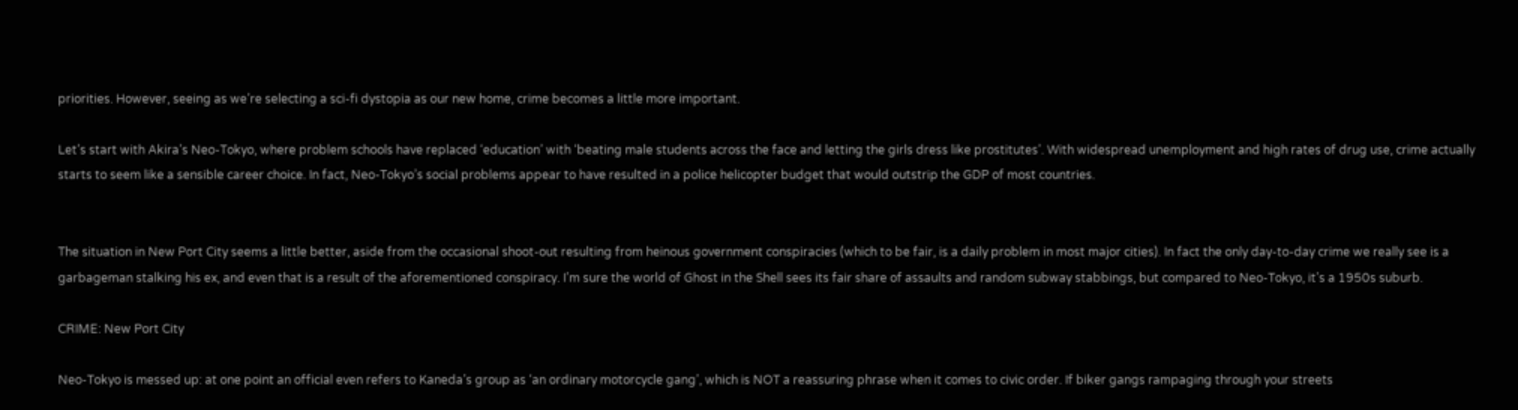priorities. However, seeing as we’re selecting a sci-fi dystopia as our new home, crime becomes a little more important.

Let’s start with Akira’s Neo-Tokyo, where problem schools have replaced ‘education’ with ‘beating male students across the face and letting the girls dress like prostitutes’. With widespread unemployment and high rates of drug use, crime actually starts to seem like a sensible career choice. In fact, Neo-Tokyo’s social problems appear to have resulted in a police helicopter budget that would outstrip the GDP of most countries.


The situation in New Port City seems a little better, aside from the occasional shoot-out resulting from heinous government conspiracies (which to be fair, is a daily problem in most major cities). In fact the only day-to-day crime we really see is a garbageman stalking his ex, and even that is a result of the aforementioned conspiracy. I’m sure the world of Ghost in the Shell sees its fair share of assaults and random subway stabbings, but compared to Neo-Tokyo, it’s a 1950s suburb.

CRIME: New Port City

Neo-Tokyo is messed up: at one point an official even refers to Kaneda’s group as ‘an ordinary motorcycle gang’, which is NOT a reassuring phrase when it comes to civic order. If biker gangs rampaging through your streets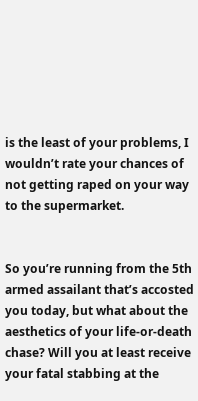is the least of your problems, I wouldn’t rate your chances of not getting raped on your way to the supermarket.


So you’re running from the 5th armed assailant that’s accosted you today, but what about the aesthetics of your life-or-death chase? Will you at least receive your fatal stabbing at the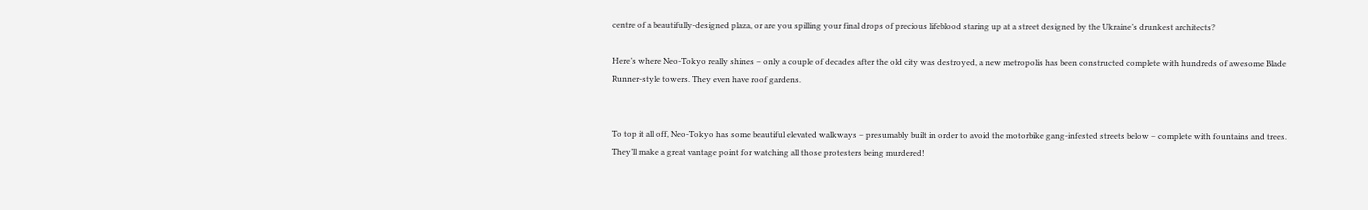centre of a beautifully-designed plaza, or are you spilling your final drops of precious lifeblood staring up at a street designed by the Ukraine’s drunkest architects?

Here’s where Neo-Tokyo really shines – only a couple of decades after the old city was destroyed, a new metropolis has been constructed complete with hundreds of awesome Blade Runner-style towers. They even have roof gardens.


To top it all off, Neo-Tokyo has some beautiful elevated walkways – presumably built in order to avoid the motorbike gang-infested streets below – complete with fountains and trees. They’ll make a great vantage point for watching all those protesters being murdered!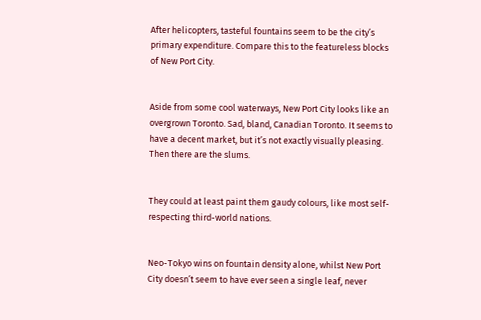After helicopters, tasteful fountains seem to be the city’s primary expenditure. Compare this to the featureless blocks of New Port City.


Aside from some cool waterways, New Port City looks like an overgrown Toronto. Sad, bland, Canadian Toronto. It seems to have a decent market, but it’s not exactly visually pleasing. Then there are the slums.


They could at least paint them gaudy colours, like most self-respecting third-world nations.


Neo-Tokyo wins on fountain density alone, whilst New Port City doesn’t seem to have ever seen a single leaf, never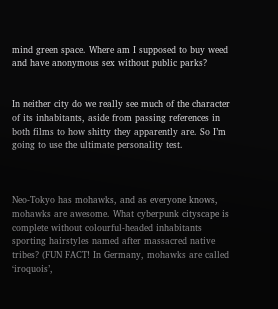mind green space. Where am I supposed to buy weed and have anonymous sex without public parks?


In neither city do we really see much of the character of its inhabitants, aside from passing references in both films to how shitty they apparently are. So I’m going to use the ultimate personality test.



Neo-Tokyo has mohawks, and as everyone knows, mohawks are awesome. What cyberpunk cityscape is complete without colourful-headed inhabitants sporting hairstyles named after massacred native tribes? (FUN FACT! In Germany, mohawks are called ‘iroquois’,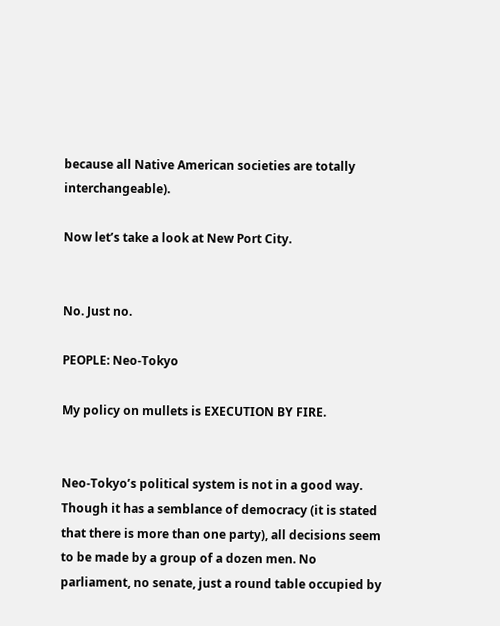because all Native American societies are totally interchangeable).

Now let’s take a look at New Port City.


No. Just no.

PEOPLE: Neo-Tokyo

My policy on mullets is EXECUTION BY FIRE.


Neo-Tokyo’s political system is not in a good way. Though it has a semblance of democracy (it is stated that there is more than one party), all decisions seem to be made by a group of a dozen men. No parliament, no senate, just a round table occupied by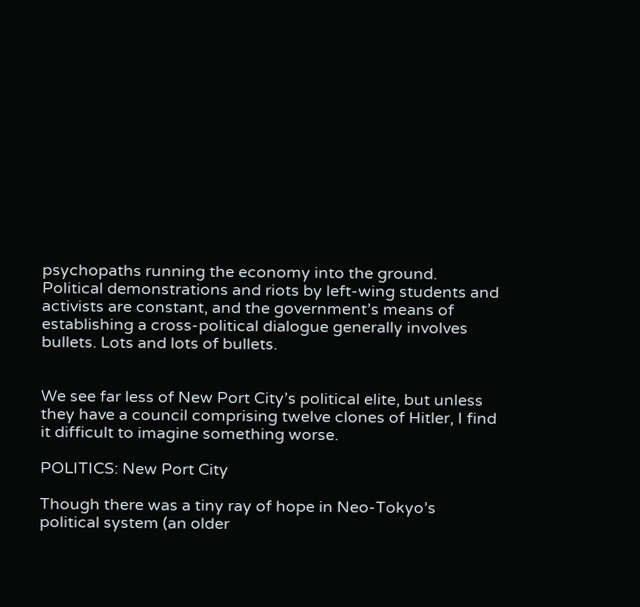psychopaths running the economy into the ground. Political demonstrations and riots by left-wing students and activists are constant, and the government’s means of establishing a cross-political dialogue generally involves bullets. Lots and lots of bullets.


We see far less of New Port City’s political elite, but unless they have a council comprising twelve clones of Hitler, I find it difficult to imagine something worse.

POLITICS: New Port City

Though there was a tiny ray of hope in Neo-Tokyo’s political system (an older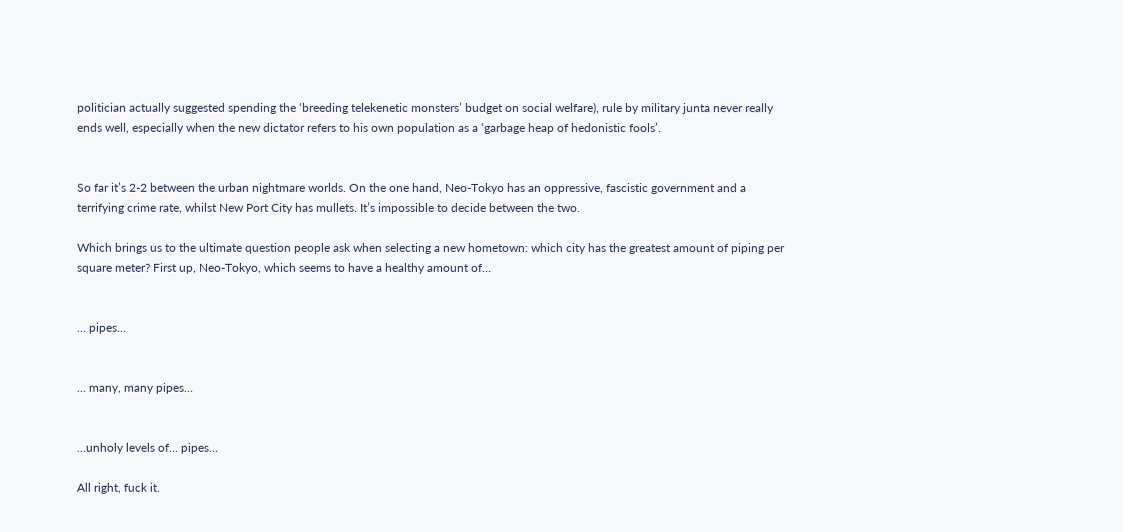politician actually suggested spending the ‘breeding telekenetic monsters’ budget on social welfare), rule by military junta never really ends well, especially when the new dictator refers to his own population as a ‘garbage heap of hedonistic fools’.


So far it’s 2-2 between the urban nightmare worlds. On the one hand, Neo-Tokyo has an oppressive, fascistic government and a terrifying crime rate, whilst New Port City has mullets. It’s impossible to decide between the two.

Which brings us to the ultimate question people ask when selecting a new hometown: which city has the greatest amount of piping per square meter? First up, Neo-Tokyo, which seems to have a healthy amount of…


… pipes…


… many, many pipes…


…unholy levels of… pipes…

All right, fuck it.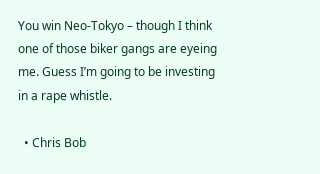You win Neo-Tokyo – though I think one of those biker gangs are eyeing me. Guess I’m going to be investing in a rape whistle.

  • Chris Bob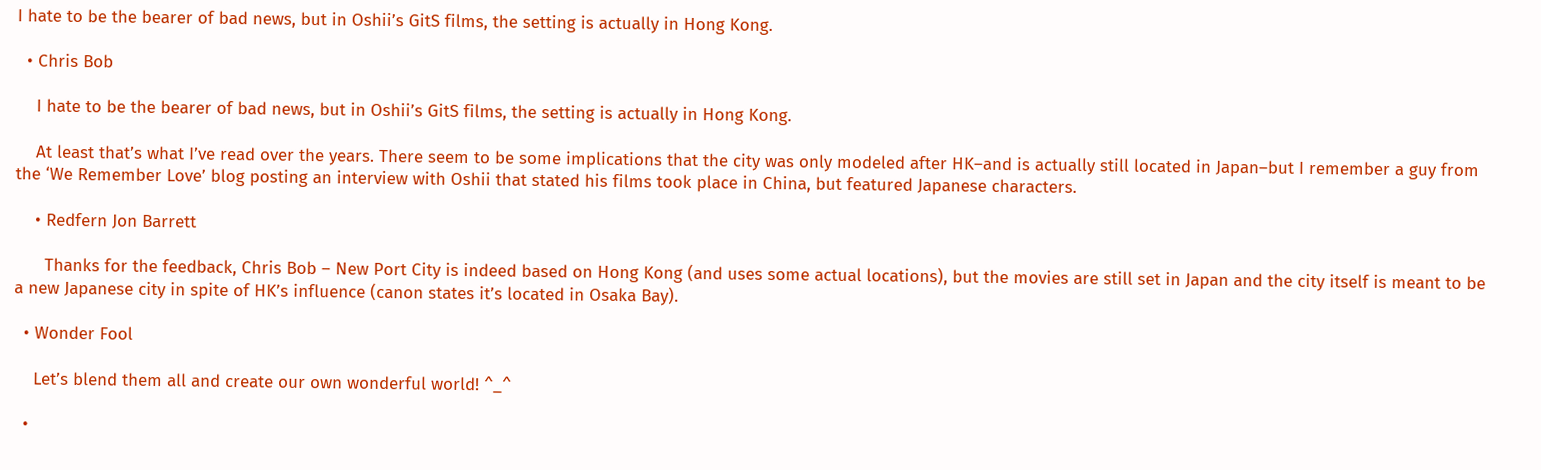I hate to be the bearer of bad news, but in Oshii’s GitS films, the setting is actually in Hong Kong.

  • Chris Bob

    I hate to be the bearer of bad news, but in Oshii’s GitS films, the setting is actually in Hong Kong.

    At least that’s what I’ve read over the years. There seem to be some implications that the city was only modeled after HK–and is actually still located in Japan–but I remember a guy from the ‘We Remember Love’ blog posting an interview with Oshii that stated his films took place in China, but featured Japanese characters.

    • Redfern Jon Barrett

      Thanks for the feedback, Chris Bob – New Port City is indeed based on Hong Kong (and uses some actual locations), but the movies are still set in Japan and the city itself is meant to be a new Japanese city in spite of HK’s influence (canon states it’s located in Osaka Bay).

  • Wonder Fool

    Let’s blend them all and create our own wonderful world! ^_^

  •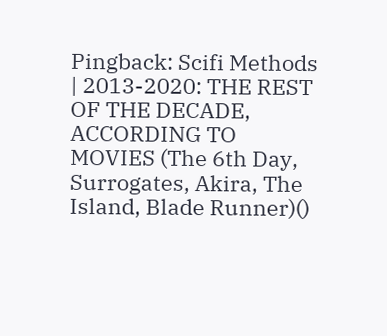Pingback: Scifi Methods | 2013-2020: THE REST OF THE DECADE, ACCORDING TO MOVIES (The 6th Day, Surrogates, Akira, The Island, Blade Runner)()